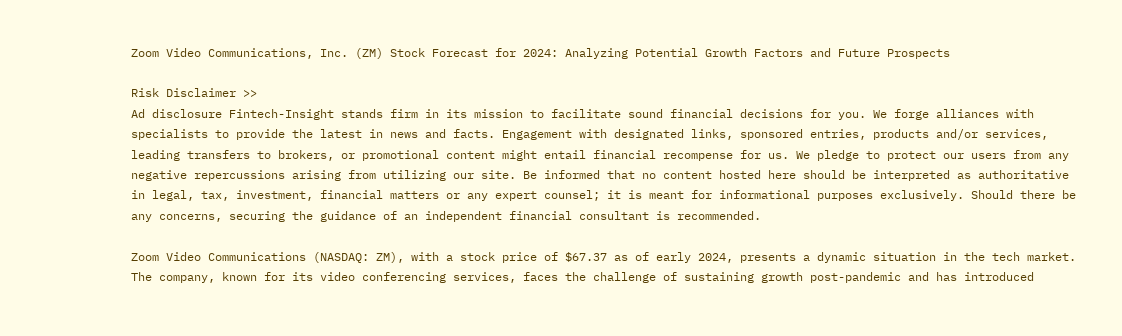Zoom Video Communications, Inc. (ZM) Stock Forecast for 2024: Analyzing Potential Growth Factors and Future Prospects

Risk Disclaimer >>
Ad disclosure Fintech-Insight stands firm in its mission to facilitate sound financial decisions for you. We forge alliances with specialists to provide the latest in news and facts. Engagement with designated links, sponsored entries, products and/or services, leading transfers to brokers, or promotional content might entail financial recompense for us. We pledge to protect our users from any negative repercussions arising from utilizing our site. Be informed that no content hosted here should be interpreted as authoritative in legal, tax, investment, financial matters or any expert counsel; it is meant for informational purposes exclusively. Should there be any concerns, securing the guidance of an independent financial consultant is recommended.

Zoom Video Communications (NASDAQ: ZM), with a stock price of $67.37 as of early 2024, presents a dynamic situation in the tech market. The company, known for its video conferencing services, faces the challenge of sustaining growth post-pandemic and has introduced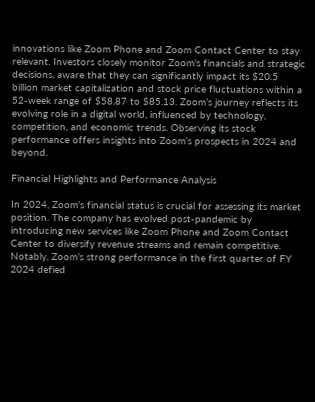innovations like Zoom Phone and Zoom Contact Center to stay relevant. Investors closely monitor Zoom’s financials and strategic decisions, aware that they can significantly impact its $20.5 billion market capitalization and stock price fluctuations within a 52-week range of $58.87 to $85.13. Zoom’s journey reflects its evolving role in a digital world, influenced by technology, competition, and economic trends. Observing its stock performance offers insights into Zoom’s prospects in 2024 and beyond.

Financial Highlights and Performance Analysis

In 2024, Zoom’s financial status is crucial for assessing its market position. The company has evolved post-pandemic by introducing new services like Zoom Phone and Zoom Contact Center to diversify revenue streams and remain competitive. Notably, Zoom’s strong performance in the first quarter of FY 2024 defied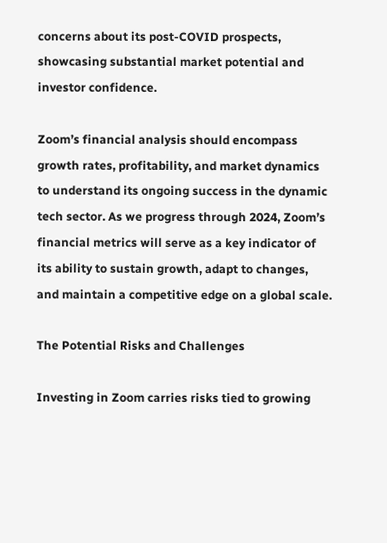concerns about its post-COVID prospects, showcasing substantial market potential and investor confidence.

Zoom’s financial analysis should encompass growth rates, profitability, and market dynamics to understand its ongoing success in the dynamic tech sector. As we progress through 2024, Zoom’s financial metrics will serve as a key indicator of its ability to sustain growth, adapt to changes, and maintain a competitive edge on a global scale.

The Potential Risks and Challenges

Investing in Zoom carries risks tied to growing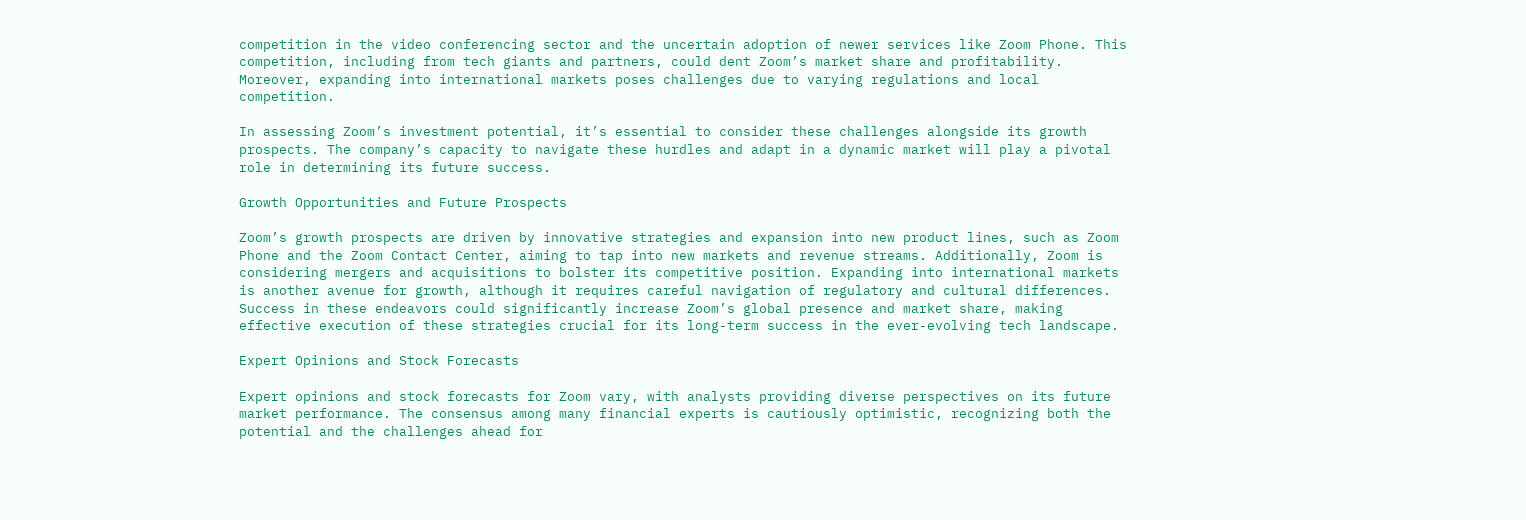competition in the video conferencing sector and the uncertain adoption of newer services like Zoom Phone. This competition, including from tech giants and partners, could dent Zoom’s market share and profitability. Moreover, expanding into international markets poses challenges due to varying regulations and local competition.

In assessing Zoom’s investment potential, it’s essential to consider these challenges alongside its growth prospects. The company’s capacity to navigate these hurdles and adapt in a dynamic market will play a pivotal role in determining its future success.

Growth Opportunities and Future Prospects

Zoom’s growth prospects are driven by innovative strategies and expansion into new product lines, such as Zoom Phone and the Zoom Contact Center, aiming to tap into new markets and revenue streams. Additionally, Zoom is considering mergers and acquisitions to bolster its competitive position. Expanding into international markets is another avenue for growth, although it requires careful navigation of regulatory and cultural differences. Success in these endeavors could significantly increase Zoom’s global presence and market share, making effective execution of these strategies crucial for its long-term success in the ever-evolving tech landscape.

Expert Opinions and Stock Forecasts

Expert opinions and stock forecasts for Zoom vary, with analysts providing diverse perspectives on its future market performance. The consensus among many financial experts is cautiously optimistic, recognizing both the potential and the challenges ahead for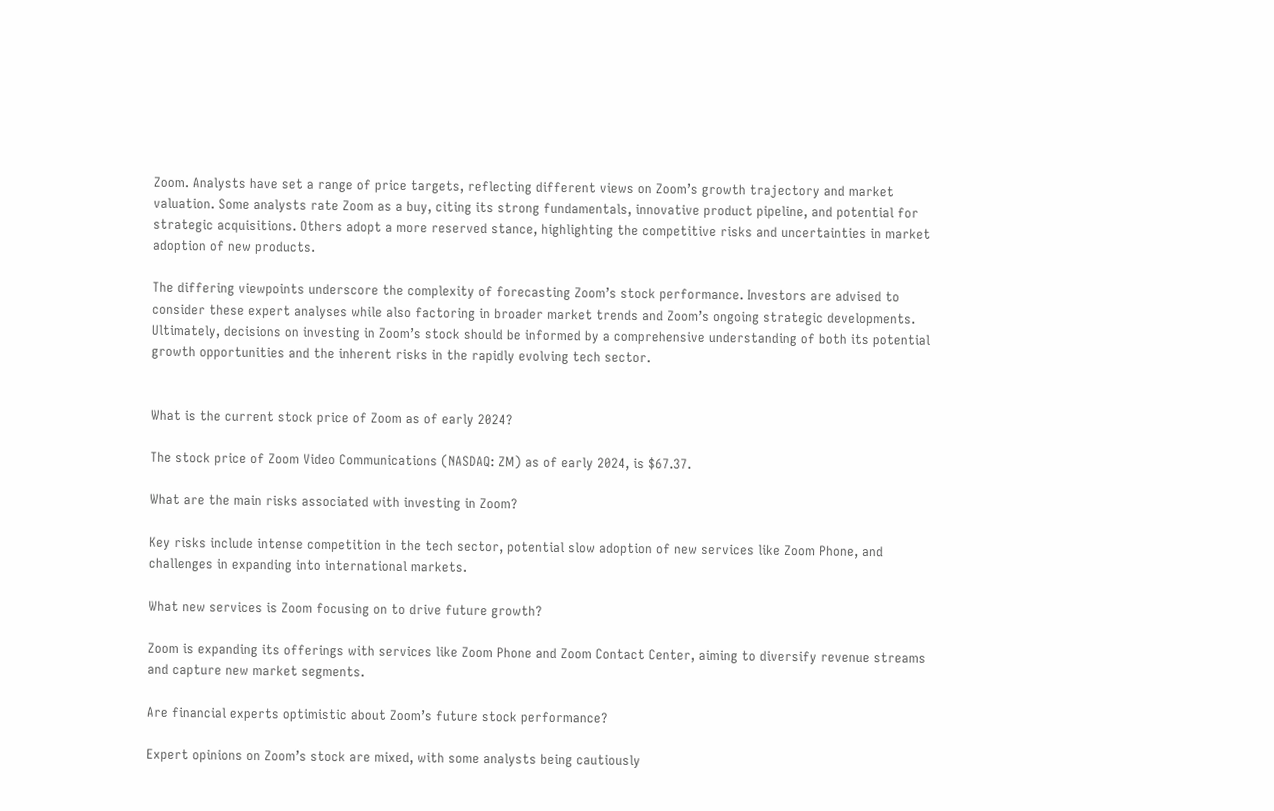Zoom. Analysts have set a range of price targets, reflecting different views on Zoom’s growth trajectory and market valuation. Some analysts rate Zoom as a buy, citing its strong fundamentals, innovative product pipeline, and potential for strategic acquisitions. Others adopt a more reserved stance, highlighting the competitive risks and uncertainties in market adoption of new products.

The differing viewpoints underscore the complexity of forecasting Zoom’s stock performance. Investors are advised to consider these expert analyses while also factoring in broader market trends and Zoom’s ongoing strategic developments. Ultimately, decisions on investing in Zoom’s stock should be informed by a comprehensive understanding of both its potential growth opportunities and the inherent risks in the rapidly evolving tech sector.


What is the current stock price of Zoom as of early 2024?

The stock price of Zoom Video Communications (NASDAQ: ZM) as of early 2024, is $67.37.

What are the main risks associated with investing in Zoom?

Key risks include intense competition in the tech sector, potential slow adoption of new services like Zoom Phone, and challenges in expanding into international markets.

What new services is Zoom focusing on to drive future growth?

Zoom is expanding its offerings with services like Zoom Phone and Zoom Contact Center, aiming to diversify revenue streams and capture new market segments.

Are financial experts optimistic about Zoom’s future stock performance?

Expert opinions on Zoom’s stock are mixed, with some analysts being cautiously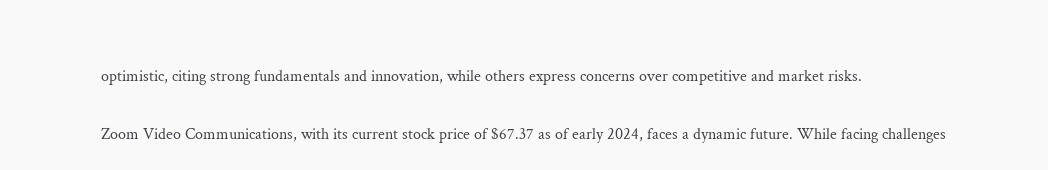optimistic, citing strong fundamentals and innovation, while others express concerns over competitive and market risks.


Zoom Video Communications, with its current stock price of $67.37 as of early 2024, faces a dynamic future. While facing challenges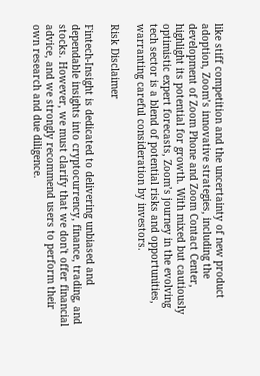like stiff competition and the uncertainty of new product adoption, Zoom’s innovative strategies, including the development of Zoom Phone and Zoom Contact Center, highlight its potential for growth. With mixed but cautiously optimistic expert forecasts, Zoom’s journey in the evolving tech sector is a blend of potential risks and opportunities, warranting careful consideration by investors.

Risk Disclaimer

Fintech-Insight is dedicated to delivering unbiased and dependable insights into cryptocurrency, finance, trading, and stocks. However, we must clarify that we don't offer financial advice, and we strongly recommend users to perform their own research and due diligence.